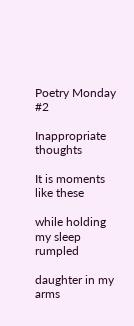Poetry Monday #2

Inappropriate thoughts

It is moments like these

while holding my sleep rumpled

daughter in my arms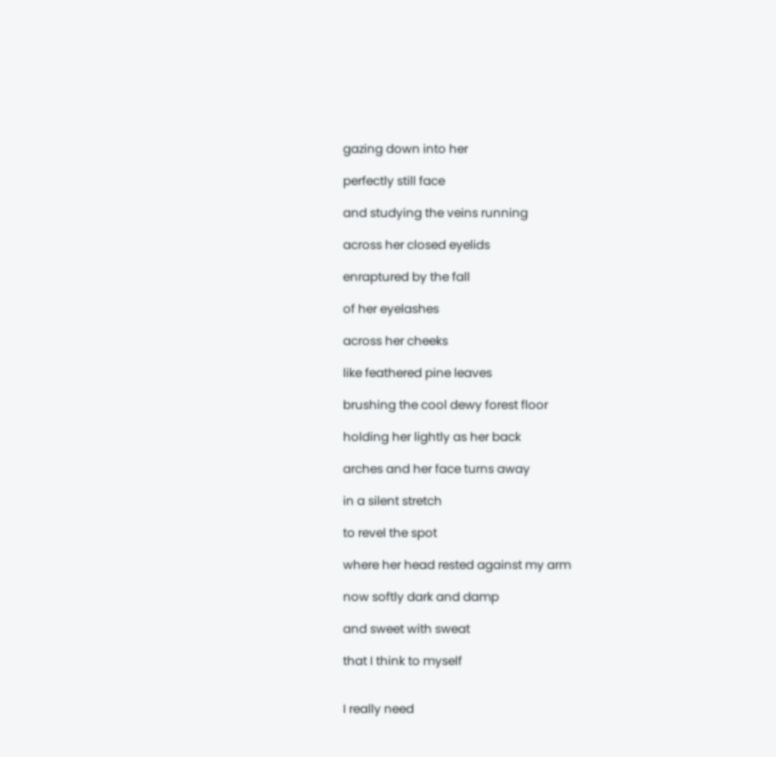gazing down into her

perfectly still face

and studying the veins running

across her closed eyelids

enraptured by the fall

of her eyelashes

across her cheeks

like feathered pine leaves

brushing the cool dewy forest floor

holding her lightly as her back

arches and her face turns away

in a silent stretch

to revel the spot

where her head rested against my arm

now softly dark and damp

and sweet with sweat

that I think to myself


I really need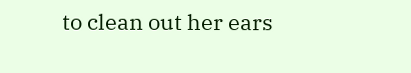to clean out her ears